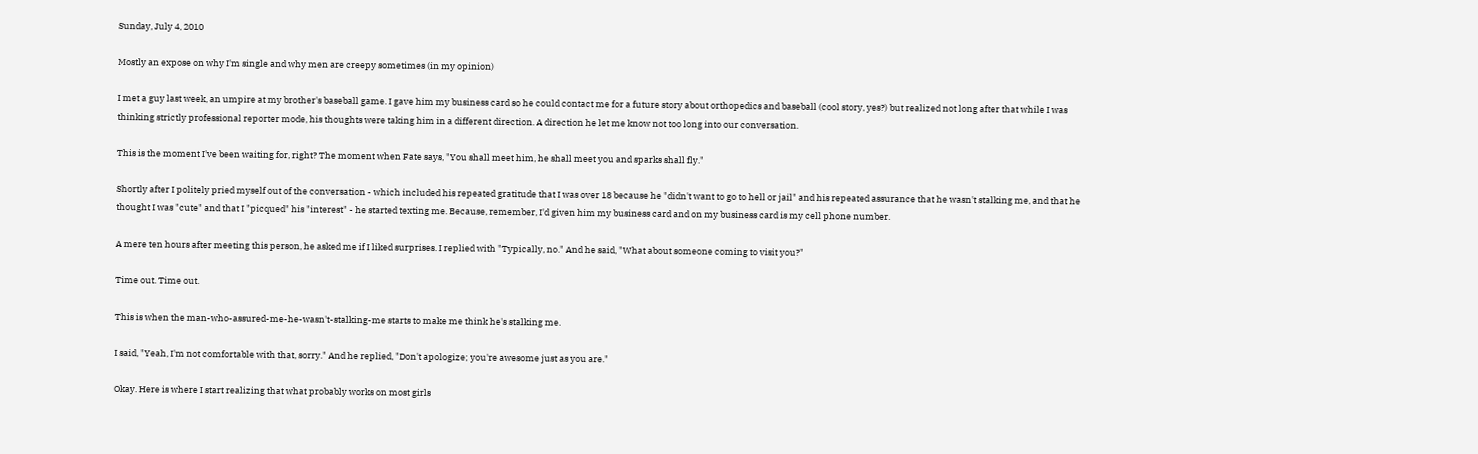Sunday, July 4, 2010

Mostly an expose on why I'm single and why men are creepy sometimes (in my opinion)

I met a guy last week, an umpire at my brother's baseball game. I gave him my business card so he could contact me for a future story about orthopedics and baseball (cool story, yes?) but realized not long after that while I was thinking strictly professional reporter mode, his thoughts were taking him in a different direction. A direction he let me know not too long into our conversation.

This is the moment I've been waiting for, right? The moment when Fate says, "You shall meet him, he shall meet you and sparks shall fly."

Shortly after I politely pried myself out of the conversation - which included his repeated gratitude that I was over 18 because he "didn't want to go to hell or jail" and his repeated assurance that he wasn't stalking me, and that he thought I was "cute" and that I "picqued" his "interest" - he started texting me. Because, remember, I'd given him my business card and on my business card is my cell phone number.

A mere ten hours after meeting this person, he asked me if I liked surprises. I replied with "Typically, no." And he said, "What about someone coming to visit you?"

Time out. Time out.

This is when the man-who-assured-me-he-wasn't-stalking-me starts to make me think he's stalking me.

I said, "Yeah, I'm not comfortable with that, sorry." And he replied, "Don't apologize; you're awesome just as you are."

Okay. Here is where I start realizing that what probably works on most girls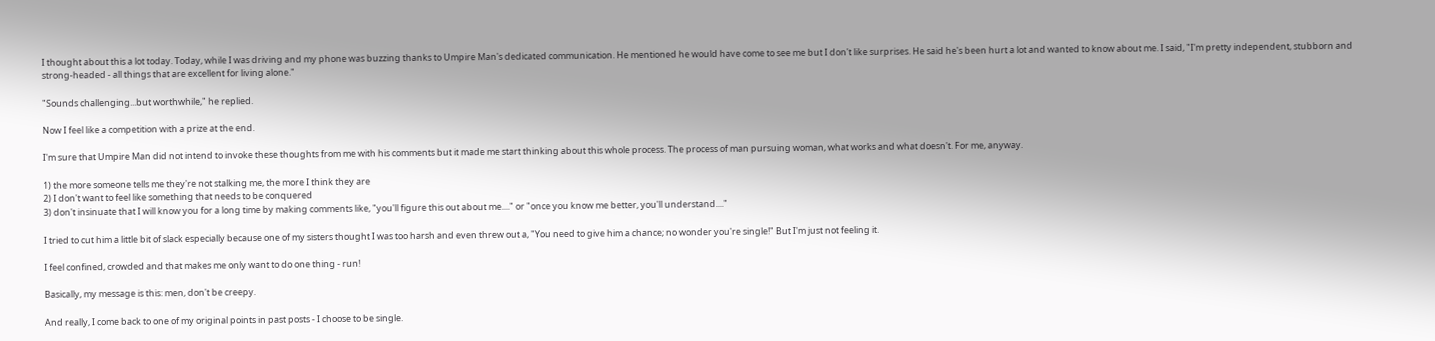I thought about this a lot today. Today, while I was driving and my phone was buzzing thanks to Umpire Man's dedicated communication. He mentioned he would have come to see me but I don't like surprises. He said he's been hurt a lot and wanted to know about me. I said, "I'm pretty independent, stubborn and strong-headed - all things that are excellent for living alone."

"Sounds challenging...but worthwhile," he replied.

Now I feel like a competition with a prize at the end.

I'm sure that Umpire Man did not intend to invoke these thoughts from me with his comments but it made me start thinking about this whole process. The process of man pursuing woman, what works and what doesn't. For me, anyway.

1) the more someone tells me they're not stalking me, the more I think they are
2) I don't want to feel like something that needs to be conquered
3) don't insinuate that I will know you for a long time by making comments like, "you'll figure this out about me...." or "once you know me better, you'll understand...."

I tried to cut him a little bit of slack especially because one of my sisters thought I was too harsh and even threw out a, "You need to give him a chance; no wonder you're single!" But I'm just not feeling it.

I feel confined, crowded and that makes me only want to do one thing - run!

Basically, my message is this: men, don't be creepy.

And really, I come back to one of my original points in past posts - I choose to be single.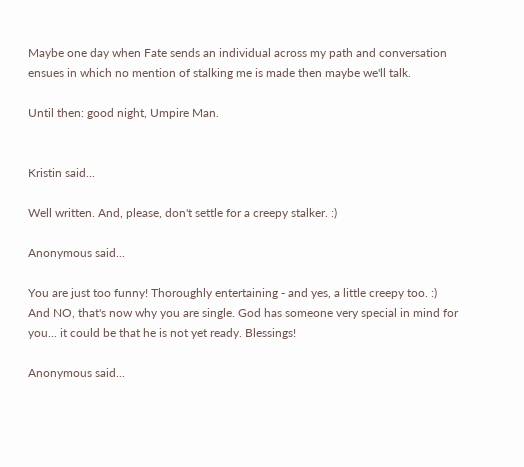Maybe one day when Fate sends an individual across my path and conversation ensues in which no mention of stalking me is made then maybe we'll talk.

Until then: good night, Umpire Man.


Kristin said...

Well written. And, please, don't settle for a creepy stalker. :)

Anonymous said...

You are just too funny! Thoroughly entertaining - and yes, a little creepy too. :) And NO, that's now why you are single. God has someone very special in mind for you... it could be that he is not yet ready. Blessings!

Anonymous said...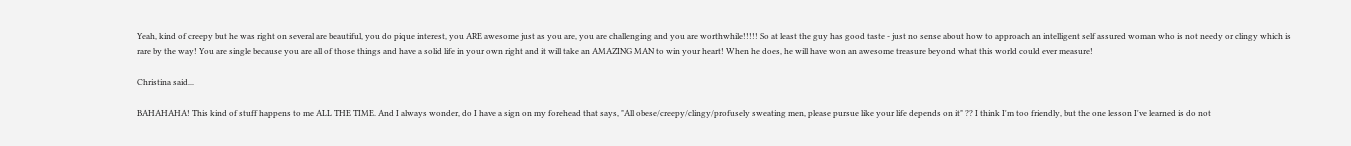Yeah, kind of creepy but he was right on several are beautiful, you do pique interest, you ARE awesome just as you are, you are challenging and you are worthwhile!!!!! So at least the guy has good taste - just no sense about how to approach an intelligent self assured woman who is not needy or clingy which is rare by the way! You are single because you are all of those things and have a solid life in your own right and it will take an AMAZING MAN to win your heart! When he does, he will have won an awesome treasure beyond what this world could ever measure!

Christina said...

BAHAHAHA! This kind of stuff happens to me ALL THE TIME. And I always wonder, do I have a sign on my forehead that says, "All obese/creepy/clingy/profusely sweating men, please pursue like your life depends on it" ?? I think I'm too friendly, but the one lesson I've learned is do not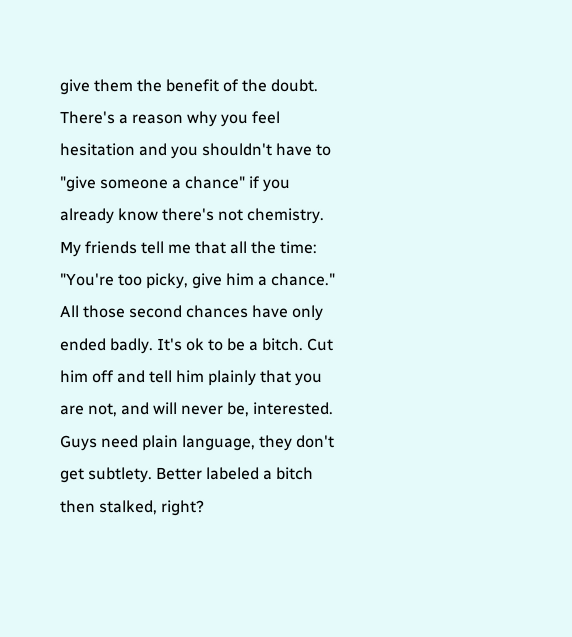give them the benefit of the doubt. There's a reason why you feel hesitation and you shouldn't have to "give someone a chance" if you already know there's not chemistry. My friends tell me that all the time: "You're too picky, give him a chance." All those second chances have only ended badly. It's ok to be a bitch. Cut him off and tell him plainly that you are not, and will never be, interested. Guys need plain language, they don't get subtlety. Better labeled a bitch then stalked, right?